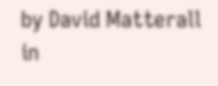by David Matterall in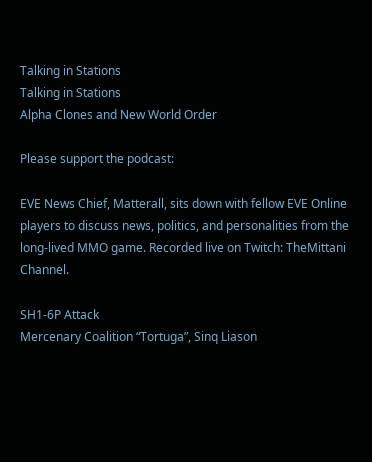Talking in Stations
Talking in Stations
Alpha Clones and New World Order

Please support the podcast:

EVE News Chief, Matterall, sits down with fellow EVE Online players to discuss news, politics, and personalities from the long-lived MMO game. Recorded live on Twitch: TheMittani Channel.

SH1-6P Attack
Mercenary Coalition “Tortuga”, Sinq Liason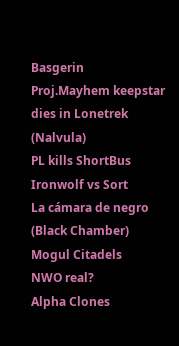Basgerin
Proj.Mayhem keepstar dies in Lonetrek (Nalvula)
PL kills ShortBus
Ironwolf vs Sort
La cámara de negro (Black Chamber)
Mogul Citadels
NWO real?
Alpha Clones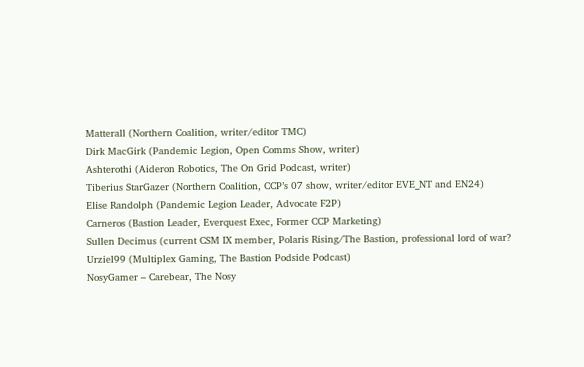Matterall (Northern Coalition, writer/editor TMC)
Dirk MacGirk (Pandemic Legion, Open Comms Show, writer)
Ashterothi (Aideron Robotics, The On Grid Podcast, writer)
Tiberius StarGazer (Northern Coalition, CCP’s 07 show, writer/editor EVE_NT and EN24)
Elise Randolph (Pandemic Legion Leader, Advocate F2P)
Carneros (Bastion Leader, Everquest Exec, Former CCP Marketing)
Sullen Decimus (current CSM IX member, Polaris Rising/The Bastion, professional lord of war?
Urziel99 (Multiplex Gaming, The Bastion Podside Podcast)
NosyGamer – Carebear, The Nosy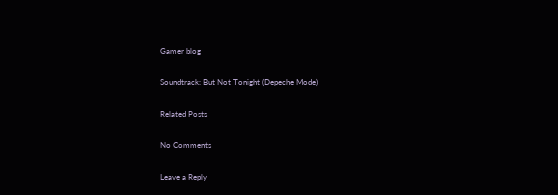Gamer blog

Soundtrack: But Not Tonight (Depeche Mode)

Related Posts

No Comments

Leave a Reply